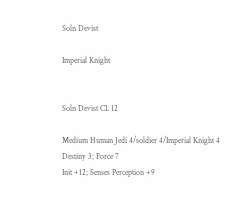Soln Devist

Imperial Knight


Soln Devist CL 12

Medium Human Jedi 4/soldier 4/Imperial Knight 4
Destiny 3; Force 7
Init +12; Senses Perception +9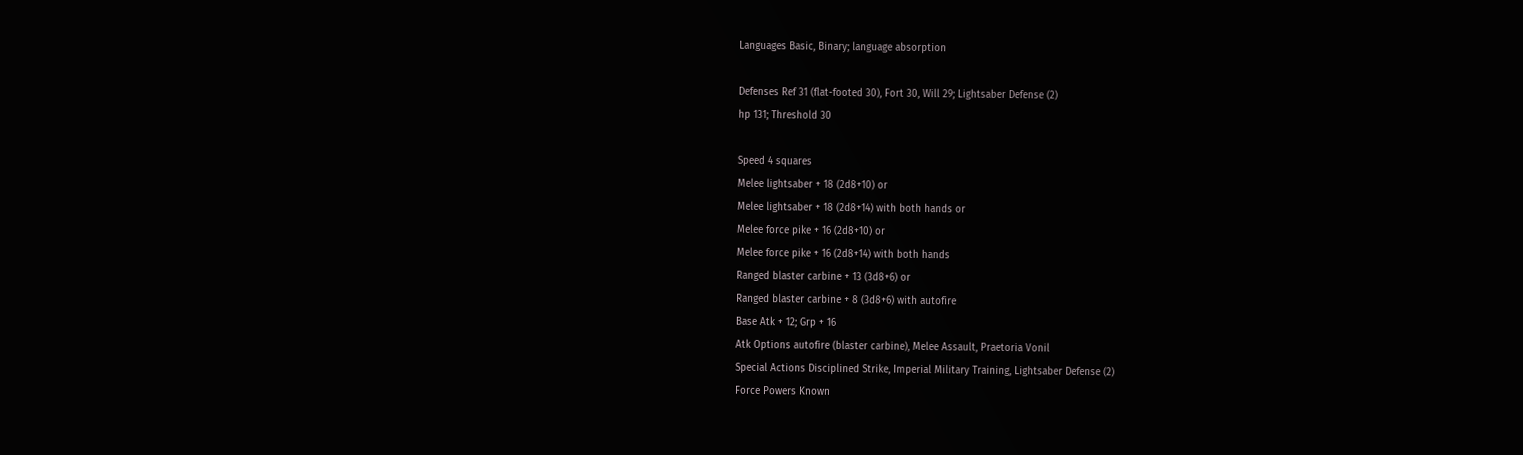Languages Basic, Binary; language absorption

Defenses Ref 31 (flat-footed 30), Fort 30, Will 29; Lightsaber Defense (2)
hp 131; Threshold 30

Speed 4 squares
Melee lightsaber + 18 (2d8+10) or
Melee lightsaber + 18 (2d8+14) with both hands or
Melee force pike + 16 (2d8+10) or
Melee force pike + 16 (2d8+14) with both hands
Ranged blaster carbine + 13 (3d8+6) or
Ranged blaster carbine + 8 (3d8+6) with autofire
Base Atk + 12; Grp + 16
Atk Options autofire (blaster carbine), Melee Assault, Praetoria Vonil
Special Actions Disciplined Strike, Imperial Military Training, Lightsaber Defense (2)
Force Powers Known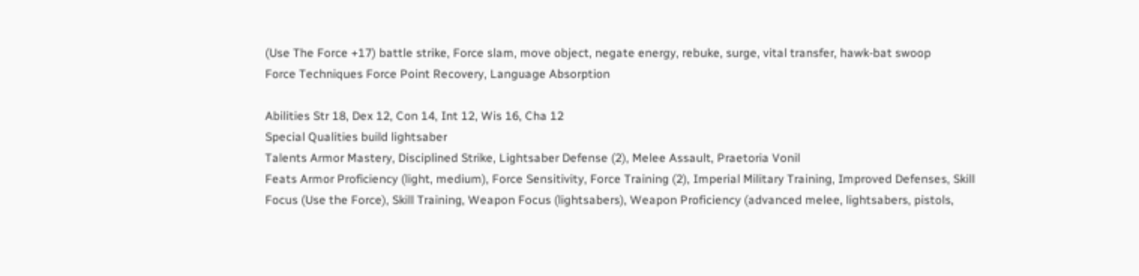(Use The Force +17) battle strike, Force slam, move object, negate energy, rebuke, surge, vital transfer, hawk-bat swoop
Force Techniques Force Point Recovery, Language Absorption

Abilities Str 18, Dex 12, Con 14, Int 12, Wis 16, Cha 12
Special Qualities build lightsaber
Talents Armor Mastery, Disciplined Strike, Lightsaber Defense (2), Melee Assault, Praetoria Vonil
Feats Armor Proficiency (light, medium), Force Sensitivity, Force Training (2), Imperial Military Training, Improved Defenses, Skill Focus (Use the Force), Skill Training, Weapon Focus (lightsabers), Weapon Proficiency (advanced melee, lightsabers, pistols,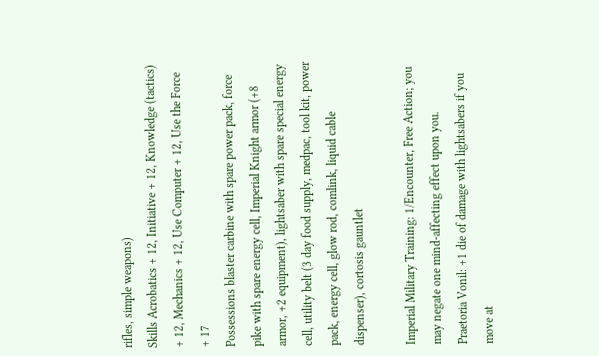rifles, simple weapons)
Skills Acrobatics + 12, Initiative + 12, Knowledge (tactics) + 12, Mechanics + 12, Use Computer + 12, Use the Force + 17
Possessions blaster carbine with spare power pack, force pike with spare energy cell, Imperial Knight armor (+8 armor, +2 equipment), lightsaber with spare special energy cell, utility belt (3 day food supply, medpac, tool kit, power pack, energy cell, glow rod, comlink, liquid cable dispenser), cortosis gauntlet

Imperial Military Training: 1/Encounter, Free Action; you may negate one mind-affecting effect upon you.
Praetoria Vonil: +1 die of damage with lightsabers if you move at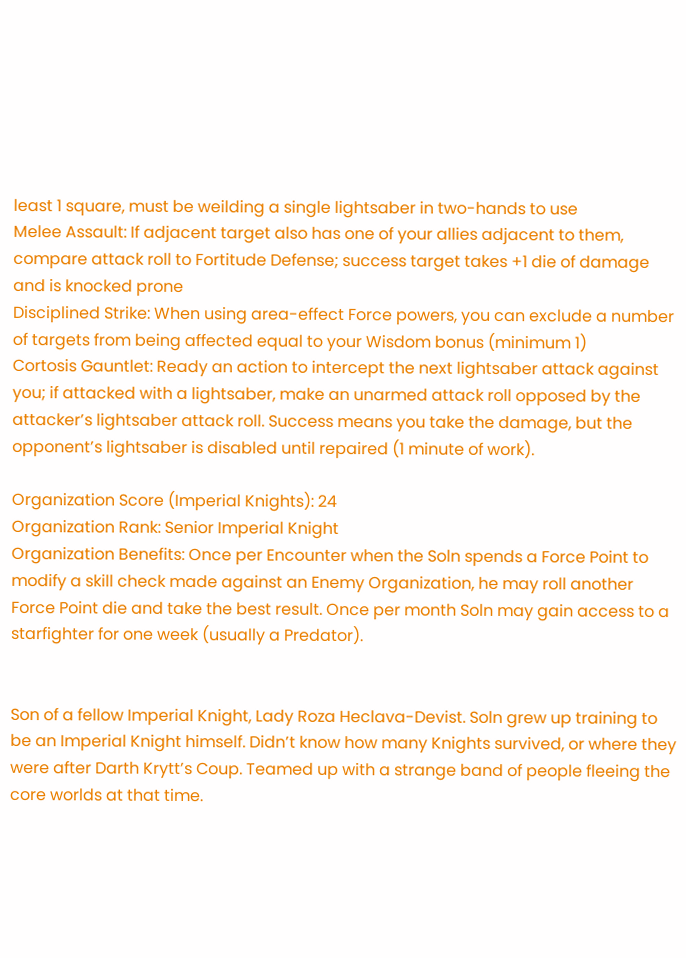least 1 square, must be weilding a single lightsaber in two-hands to use
Melee Assault: If adjacent target also has one of your allies adjacent to them, compare attack roll to Fortitude Defense; success target takes +1 die of damage and is knocked prone
Disciplined Strike: When using area-effect Force powers, you can exclude a number of targets from being affected equal to your Wisdom bonus (minimum 1)
Cortosis Gauntlet: Ready an action to intercept the next lightsaber attack against you; if attacked with a lightsaber, make an unarmed attack roll opposed by the attacker’s lightsaber attack roll. Success means you take the damage, but the opponent’s lightsaber is disabled until repaired (1 minute of work).

Organization Score (Imperial Knights): 24
Organization Rank: Senior Imperial Knight
Organization Benefits: Once per Encounter when the Soln spends a Force Point to modify a skill check made against an Enemy Organization, he may roll another Force Point die and take the best result. Once per month Soln may gain access to a starfighter for one week (usually a Predator).


Son of a fellow Imperial Knight, Lady Roza Heclava-Devist. Soln grew up training to be an Imperial Knight himself. Didn’t know how many Knights survived, or where they were after Darth Krytt’s Coup. Teamed up with a strange band of people fleeing the core worlds at that time.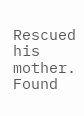Rescued his mother. Found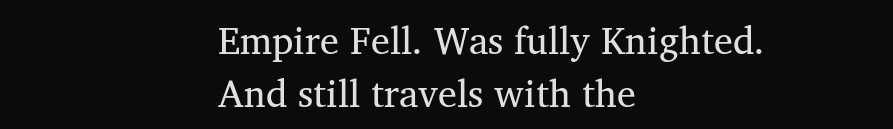Empire Fell. Was fully Knighted. And still travels with the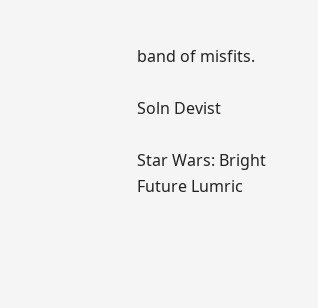band of misfits.

Soln Devist

Star Wars: Bright Future Lumric